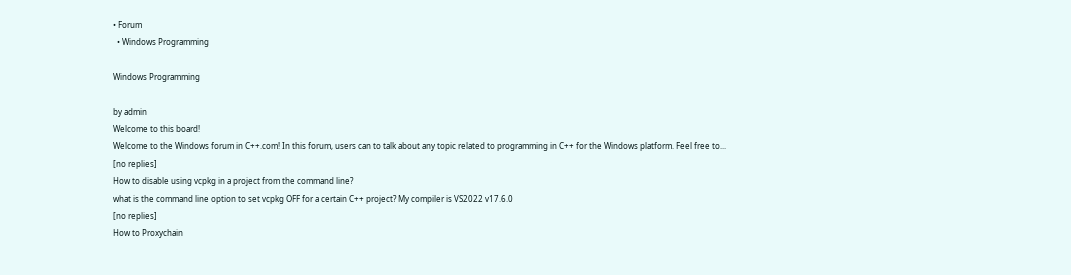• Forum
  • Windows Programming

Windows Programming

by admin
Welcome to this board!
Welcome to the Windows forum in C++.com! In this forum, users can to talk about any topic related to programming in C++ for the Windows platform. Feel free to...
[no replies]
How to disable using vcpkg in a project from the command line?
what is the command line option to set vcpkg OFF for a certain C++ project? My compiler is VS2022 v17.6.0
[no replies]
How to Proxychain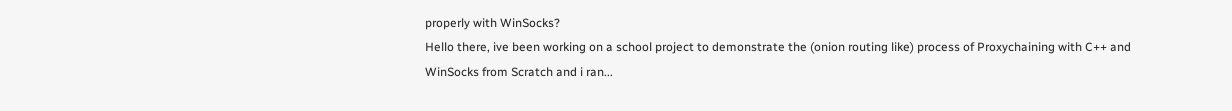properly with WinSocks?
Hello there, ive been working on a school project to demonstrate the (onion routing like) process of Proxychaining with C++ and WinSocks from Scratch and i ran...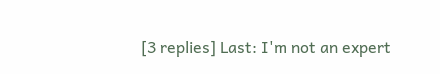[3 replies] Last: I'm not an expert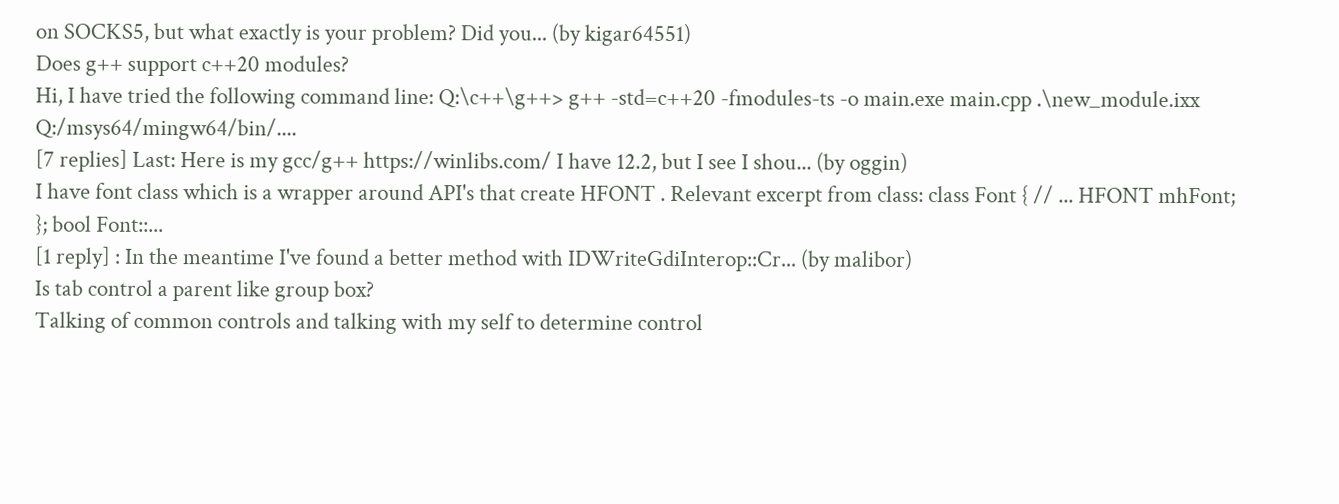on SOCKS5, but what exactly is your problem? Did you... (by kigar64551)
Does g++ support c++20 modules?
Hi, I have tried the following command line: Q:\c++\g++> g++ -std=c++20 -fmodules-ts -o main.exe main.cpp .\new_module.ixx Q:/msys64/mingw64/bin/....
[7 replies] Last: Here is my gcc/g++ https://winlibs.com/ I have 12.2, but I see I shou... (by oggin)
I have font class which is a wrapper around API's that create HFONT . Relevant excerpt from class: class Font { // ... HFONT mhFont; }; bool Font::...
[1 reply] : In the meantime I've found a better method with IDWriteGdiInterop::Cr... (by malibor)
Is tab control a parent like group box?
Talking of common controls and talking with my self to determine control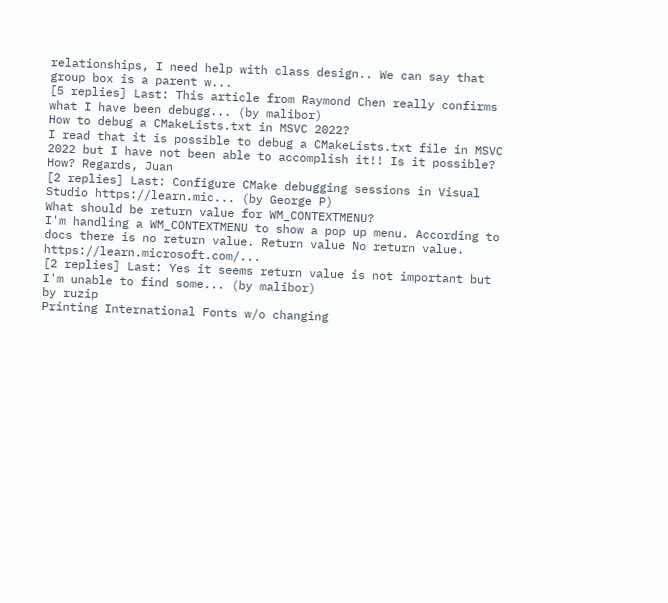relationships, I need help with class design.. We can say that group box is a parent w...
[5 replies] Last: This article from Raymond Chen really confirms what I have been debugg... (by malibor)
How to debug a CMakeLists.txt in MSVC 2022?
I read that it is possible to debug a CMakeLists.txt file in MSVC 2022 but I have not been able to accomplish it!! Is it possible? How? Regards, Juan
[2 replies] Last: Configure CMake debugging sessions in Visual Studio https://learn.mic... (by George P)
What should be return value for WM_CONTEXTMENU?
I'm handling a WM_CONTEXTMENU to show a pop up menu. According to docs there is no return value. Return value No return value. https://learn.microsoft.com/...
[2 replies] Last: Yes it seems return value is not important but I'm unable to find some... (by malibor)
by ruzip
Printing International Fonts w/o changing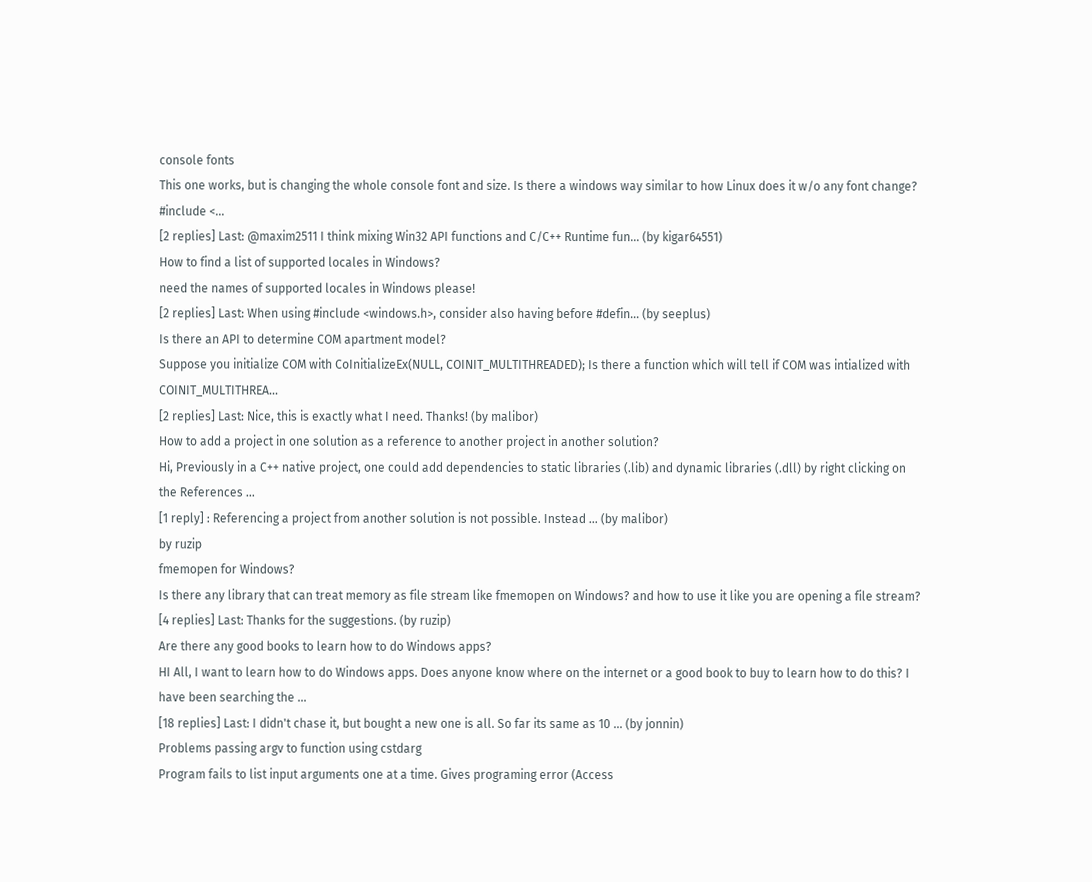console fonts
This one works, but is changing the whole console font and size. Is there a windows way similar to how Linux does it w/o any font change? #include <...
[2 replies] Last: @maxim2511 I think mixing Win32 API functions and C/C++ Runtime fun... (by kigar64551)
How to find a list of supported locales in Windows?
need the names of supported locales in Windows please!
[2 replies] Last: When using #include <windows.h>, consider also having before #defin... (by seeplus)
Is there an API to determine COM apartment model?
Suppose you initialize COM with CoInitializeEx(NULL, COINIT_MULTITHREADED); Is there a function which will tell if COM was intialized with COINIT_MULTITHREA...
[2 replies] Last: Nice, this is exactly what I need. Thanks! (by malibor)
How to add a project in one solution as a reference to another project in another solution?
Hi, Previously in a C++ native project, one could add dependencies to static libraries (.lib) and dynamic libraries (.dll) by right clicking on the References ...
[1 reply] : Referencing a project from another solution is not possible. Instead ... (by malibor)
by ruzip
fmemopen for Windows?
Is there any library that can treat memory as file stream like fmemopen on Windows? and how to use it like you are opening a file stream?
[4 replies] Last: Thanks for the suggestions. (by ruzip)
Are there any good books to learn how to do Windows apps?
HI All, I want to learn how to do Windows apps. Does anyone know where on the internet or a good book to buy to learn how to do this? I have been searching the ...
[18 replies] Last: I didn't chase it, but bought a new one is all. So far its same as 10 ... (by jonnin)
Problems passing argv to function using cstdarg
Program fails to list input arguments one at a time. Gives programing error (Access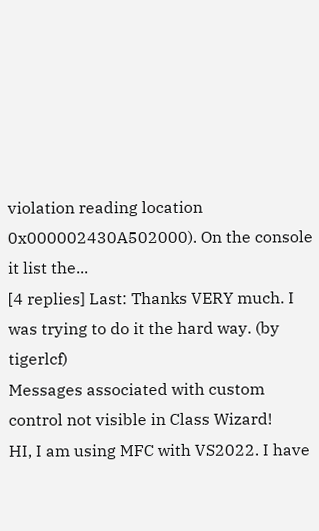violation reading location 0x000002430A502000). On the console it list the...
[4 replies] Last: Thanks VERY much. I was trying to do it the hard way. (by tigerlcf)
Messages associated with custom control not visible in Class Wizard!
HI, I am using MFC with VS2022. I have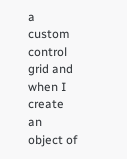a custom control grid and when I create an object of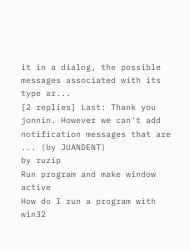it in a dialog, the possible messages associated with its type ar...
[2 replies] Last: Thank you jonnin. However we can't add notification messages that are ... (by JUANDENT)
by ruzip
Run program and make window active
How do I run a program with win32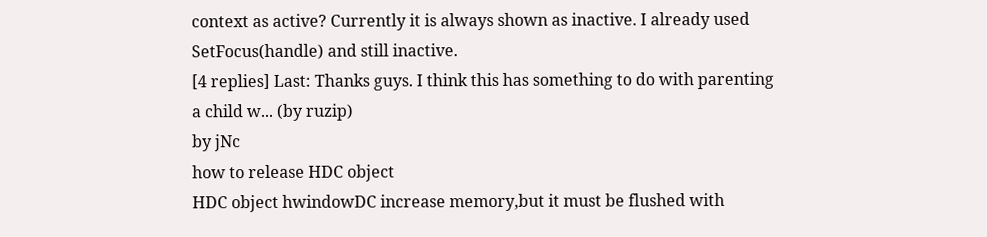context as active? Currently it is always shown as inactive. I already used SetFocus(handle) and still inactive.
[4 replies] Last: Thanks guys. I think this has something to do with parenting a child w... (by ruzip)
by jNc
how to release HDC object
HDC object hwindowDC increase memory,but it must be flushed with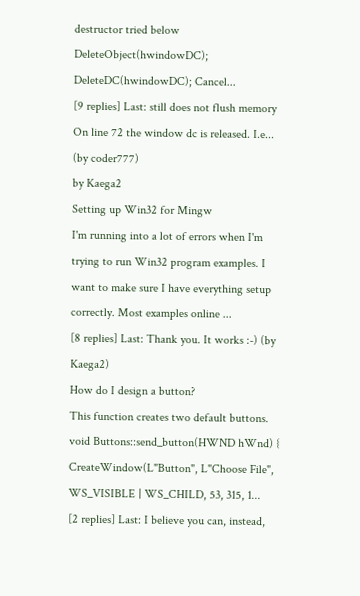destructor tried below DeleteObject(hwindowDC); DeleteDC(hwindowDC); Cancel...
[9 replies] Last: still does not flush memory On line 72 the window dc is released. I.e... (by coder777)
by Kaega2
Setting up Win32 for Mingw
I'm running into a lot of errors when I'm trying to run Win32 program examples. I want to make sure I have everything setup correctly. Most examples online ...
[8 replies] Last: Thank you. It works :-) (by Kaega2)
How do I design a button?
This function creates two default buttons. void Buttons::send_button(HWND hWnd) { CreateWindow(L"Button", L"Choose File", WS_VISIBLE | WS_CHILD, 53, 315, 1...
[2 replies] Last: I believe you can, instead,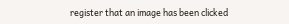register that an image has been clicked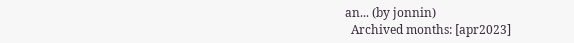an... (by jonnin)
  Archived months: [apr2023]